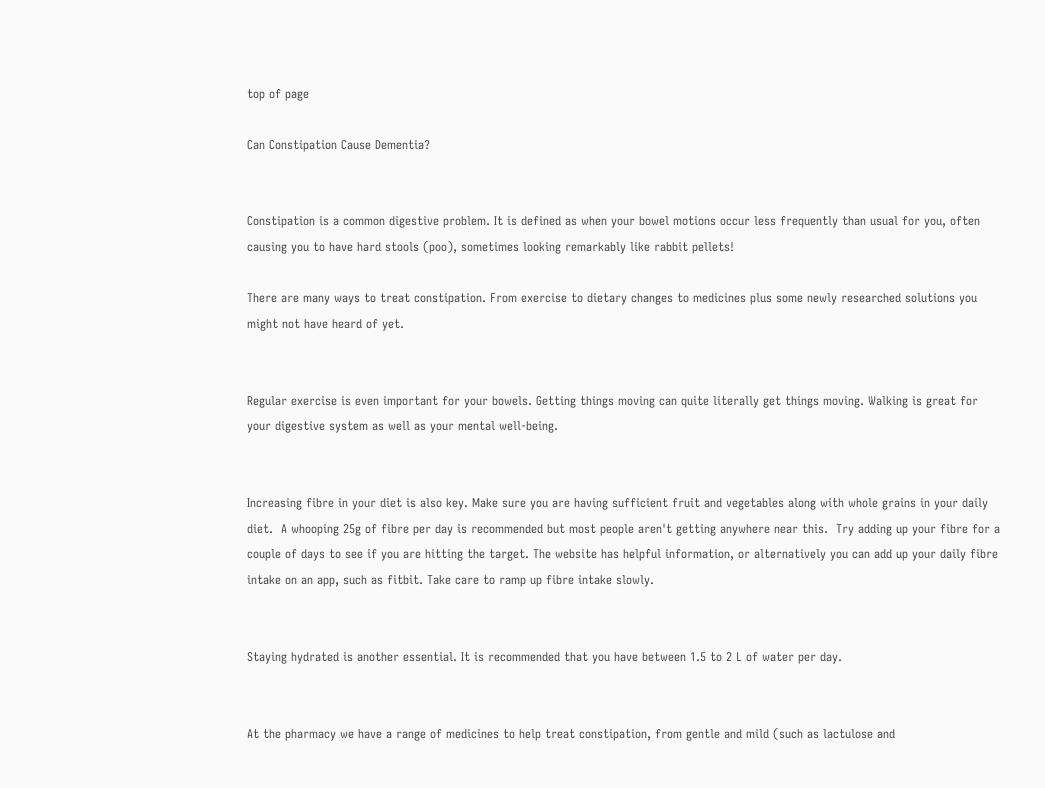top of page

Can Constipation Cause Dementia?


Constipation is a common digestive problem. It is defined as when your bowel motions occur less frequently than usual for you, often causing you to have hard stools (poo), sometimes looking remarkably like rabbit pellets!

There are many ways to treat constipation. From exercise to dietary changes to medicines plus some newly researched solutions you might not have heard of yet.


Regular exercise is even important for your bowels. Getting things moving can quite literally get things moving. Walking is great for your digestive system as well as your mental well-being.


Increasing fibre in your diet is also key. Make sure you are having sufficient fruit and vegetables along with whole grains in your daily diet.  A whooping 25g of fibre per day is recommended but most people aren't getting anywhere near this.  Try adding up your fibre for a couple of days to see if you are hitting the target. The website has helpful information, or alternatively you can add up your daily fibre intake on an app, such as fitbit. Take care to ramp up fibre intake slowly.


Staying hydrated is another essential. It is recommended that you have between 1.5 to 2 L of water per day.


At the pharmacy we have a range of medicines to help treat constipation, from gentle and mild (such as lactulose and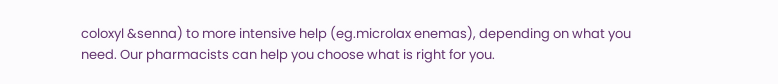coloxyl &senna) to more intensive help (eg.microlax enemas), depending on what you need. Our pharmacists can help you choose what is right for you.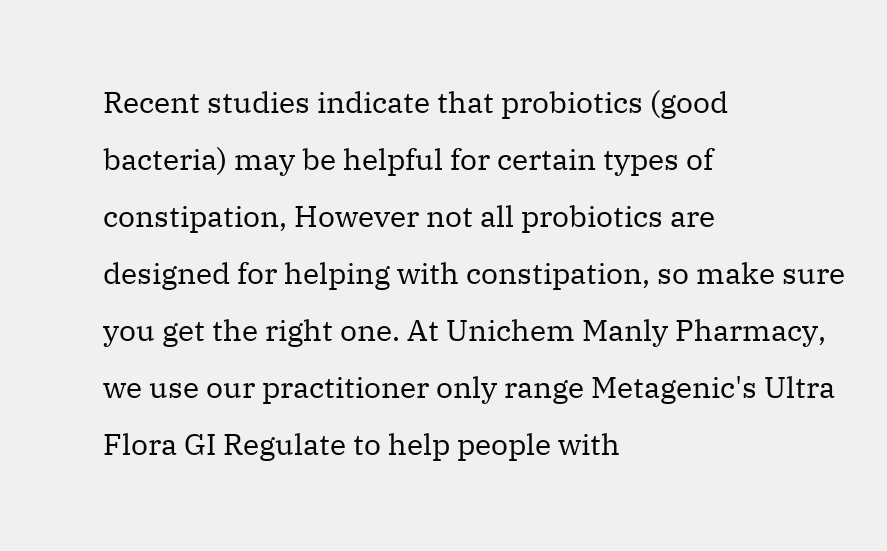Recent studies indicate that probiotics (good bacteria) may be helpful for certain types of constipation, However not all probiotics are designed for helping with constipation, so make sure you get the right one. At Unichem Manly Pharmacy, we use our practitioner only range Metagenic's Ultra Flora GI Regulate to help people with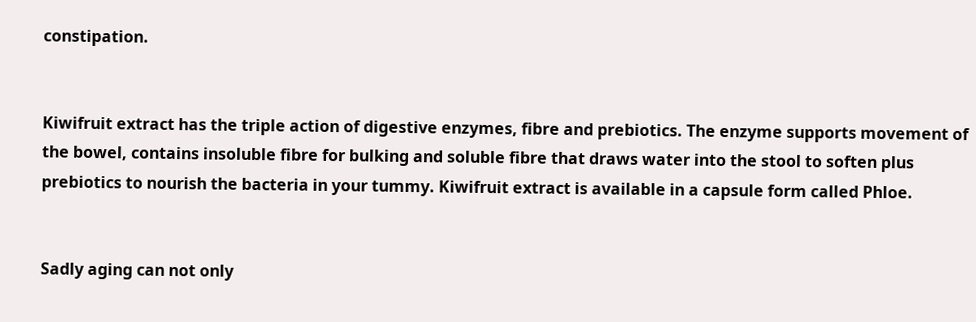constipation.


Kiwifruit extract has the triple action of digestive enzymes, fibre and prebiotics. The enzyme supports movement of the bowel, contains insoluble fibre for bulking and soluble fibre that draws water into the stool to soften plus prebiotics to nourish the bacteria in your tummy. Kiwifruit extract is available in a capsule form called Phloe.


Sadly aging can not only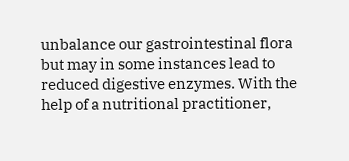unbalance our gastrointestinal flora but may in some instances lead to reduced digestive enzymes. With the help of a nutritional practitioner,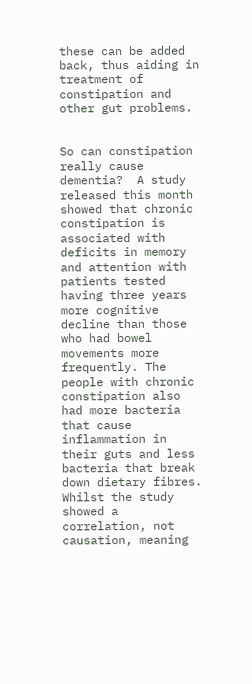these can be added back, thus aiding in treatment of constipation and other gut problems.


So can constipation really cause dementia?  A study released this month showed that chronic constipation is associated with deficits in memory and attention with patients tested having three years more cognitive decline than those who had bowel movements more frequently. The people with chronic constipation also had more bacteria that cause inflammation in their guts and less bacteria that break down dietary fibres. Whilst the study showed a correlation, not causation, meaning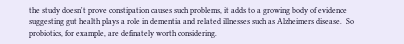the study doesn't prove constipation causes such problems, it adds to a growing body of evidence suggesting gut health plays a role in dementia and related illnesses such as Alzheimers disease.  So probiotics, for example, are definately worth considering.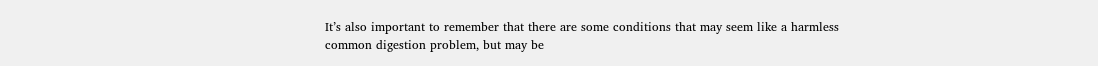It’s also important to remember that there are some conditions that may seem like a harmless common digestion problem, but may be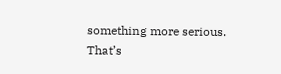something more serious. That’s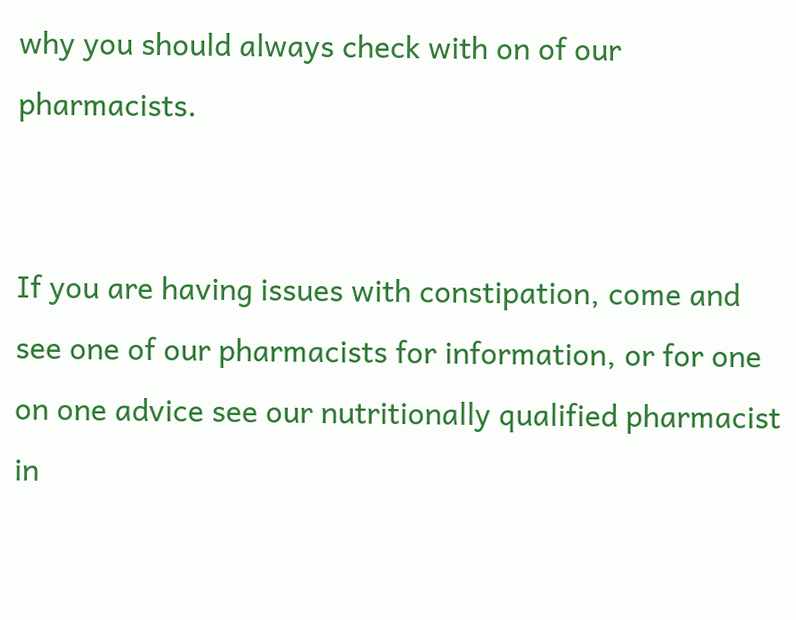why you should always check with on of our pharmacists.


If you are having issues with constipation, come and see one of our pharmacists for information, or for one on one advice see our nutritionally qualified pharmacist in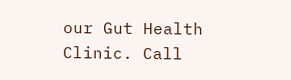our Gut Health Clinic. Call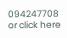094247708 or click here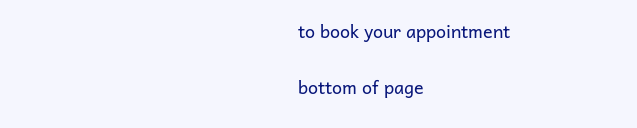to book your appointment

bottom of page